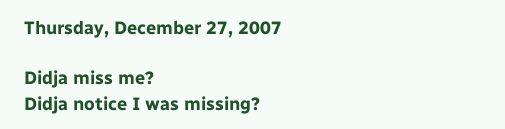Thursday, December 27, 2007

Didja miss me?
Didja notice I was missing?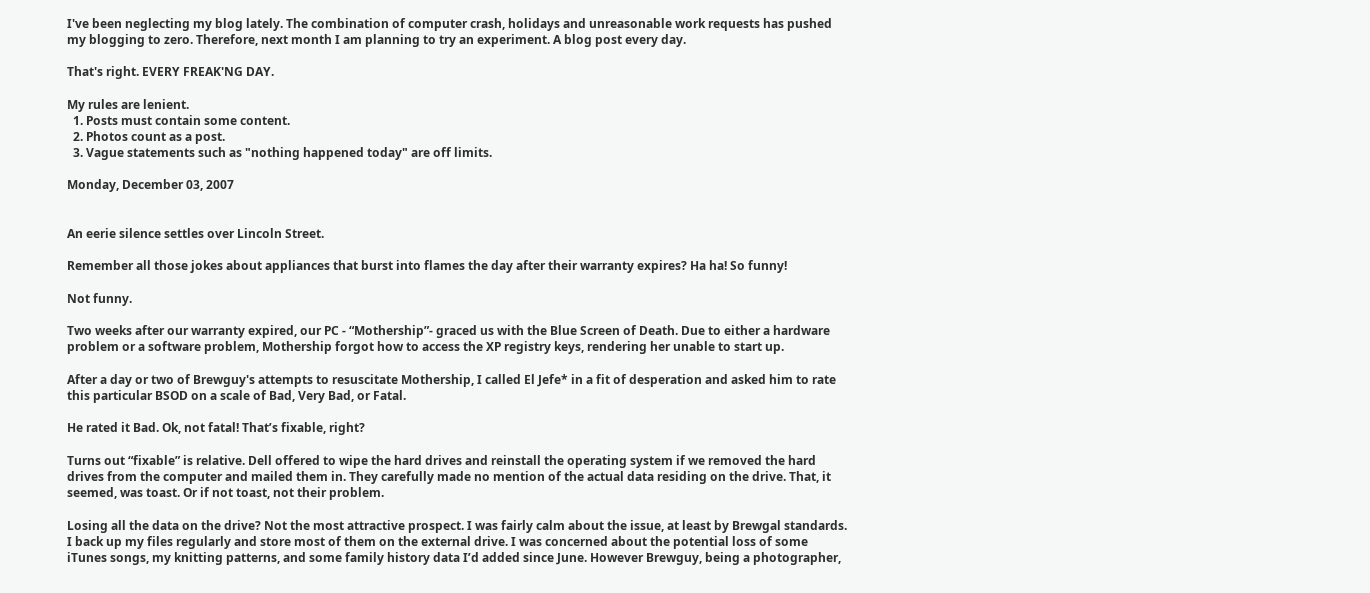I've been neglecting my blog lately. The combination of computer crash, holidays and unreasonable work requests has pushed my blogging to zero. Therefore, next month I am planning to try an experiment. A blog post every day.

That's right. EVERY FREAK'NG DAY.

My rules are lenient.
  1. Posts must contain some content.
  2. Photos count as a post.
  3. Vague statements such as "nothing happened today" are off limits.

Monday, December 03, 2007


An eerie silence settles over Lincoln Street.

Remember all those jokes about appliances that burst into flames the day after their warranty expires? Ha ha! So funny!

Not funny.

Two weeks after our warranty expired, our PC - “Mothership”- graced us with the Blue Screen of Death. Due to either a hardware problem or a software problem, Mothership forgot how to access the XP registry keys, rendering her unable to start up.

After a day or two of Brewguy's attempts to resuscitate Mothership, I called El Jefe* in a fit of desperation and asked him to rate this particular BSOD on a scale of Bad, Very Bad, or Fatal.

He rated it Bad. Ok, not fatal! That’s fixable, right?

Turns out “fixable” is relative. Dell offered to wipe the hard drives and reinstall the operating system if we removed the hard drives from the computer and mailed them in. They carefully made no mention of the actual data residing on the drive. That, it seemed, was toast. Or if not toast, not their problem.

Losing all the data on the drive? Not the most attractive prospect. I was fairly calm about the issue, at least by Brewgal standards. I back up my files regularly and store most of them on the external drive. I was concerned about the potential loss of some iTunes songs, my knitting patterns, and some family history data I’d added since June. However Brewguy, being a photographer,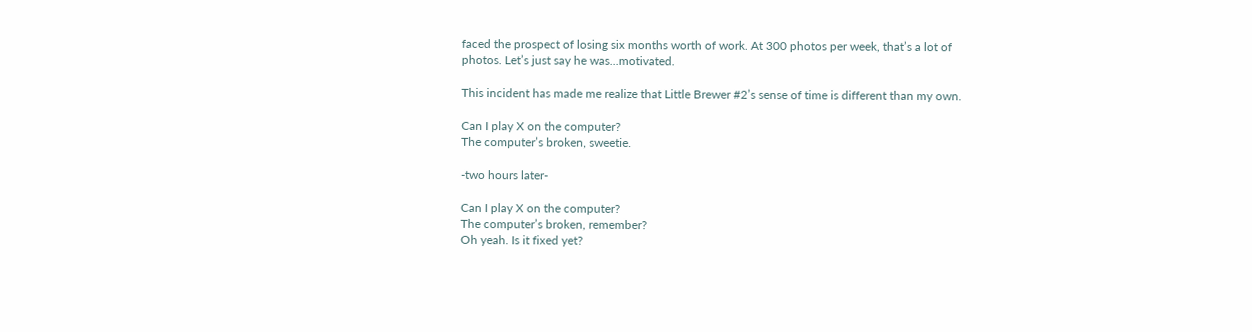faced the prospect of losing six months worth of work. At 300 photos per week, that’s a lot of photos. Let’s just say he was...motivated.

This incident has made me realize that Little Brewer #2’s sense of time is different than my own.

Can I play X on the computer?
The computer’s broken, sweetie.

-two hours later-

Can I play X on the computer?
The computer’s broken, remember?
Oh yeah. Is it fixed yet?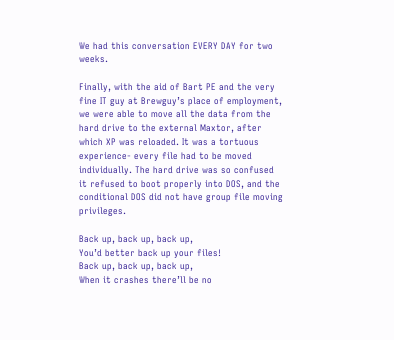We had this conversation EVERY DAY for two weeks.

Finally, with the aid of Bart PE and the very fine IT guy at Brewguy’s place of employment, we were able to move all the data from the hard drive to the external Maxtor, after which XP was reloaded. It was a tortuous experience- every file had to be moved individually. The hard drive was so confused it refused to boot properly into DOS, and the conditional DOS did not have group file moving privileges.

Back up, back up, back up,
You’d better back up your files!
Back up, back up, back up,
When it crashes there’ll be no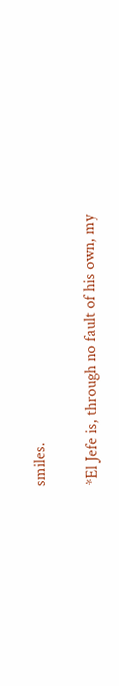smiles.

*El Jefe is, through no fault of his own, my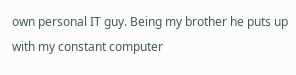own personal IT guy. Being my brother he puts up with my constant computer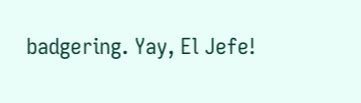badgering. Yay, El Jefe!